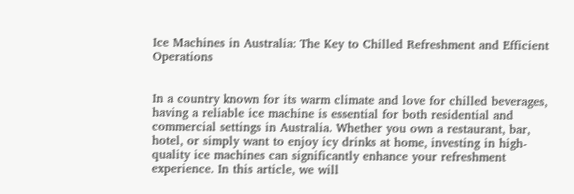Ice Machines in Australia: The Key to Chilled Refreshment and Efficient Operations


In a country known for its warm climate and love for chilled beverages, having a reliable ice machine is essential for both residential and commercial settings in Australia. Whether you own a restaurant, bar, hotel, or simply want to enjoy icy drinks at home, investing in high-quality ice machines can significantly enhance your refreshment experience. In this article, we will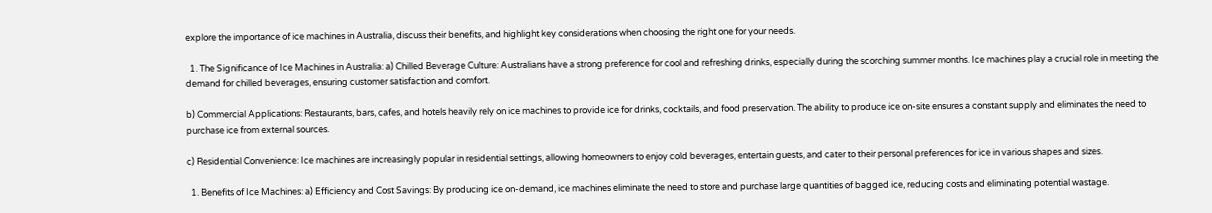explore the importance of ice machines in Australia, discuss their benefits, and highlight key considerations when choosing the right one for your needs.

  1. The Significance of Ice Machines in Australia: a) Chilled Beverage Culture: Australians have a strong preference for cool and refreshing drinks, especially during the scorching summer months. Ice machines play a crucial role in meeting the demand for chilled beverages, ensuring customer satisfaction and comfort.

b) Commercial Applications: Restaurants, bars, cafes, and hotels heavily rely on ice machines to provide ice for drinks, cocktails, and food preservation. The ability to produce ice on-site ensures a constant supply and eliminates the need to purchase ice from external sources.

c) Residential Convenience: Ice machines are increasingly popular in residential settings, allowing homeowners to enjoy cold beverages, entertain guests, and cater to their personal preferences for ice in various shapes and sizes.

  1. Benefits of Ice Machines: a) Efficiency and Cost Savings: By producing ice on-demand, ice machines eliminate the need to store and purchase large quantities of bagged ice, reducing costs and eliminating potential wastage.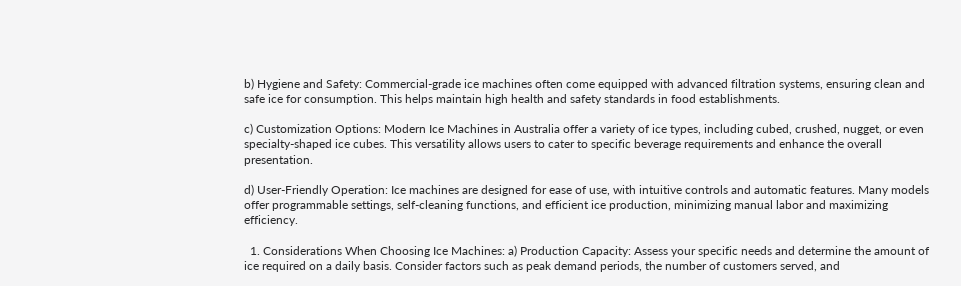b) Hygiene and Safety: Commercial-grade ice machines often come equipped with advanced filtration systems, ensuring clean and safe ice for consumption. This helps maintain high health and safety standards in food establishments.

c) Customization Options: Modern Ice Machines in Australia offer a variety of ice types, including cubed, crushed, nugget, or even specialty-shaped ice cubes. This versatility allows users to cater to specific beverage requirements and enhance the overall presentation.

d) User-Friendly Operation: Ice machines are designed for ease of use, with intuitive controls and automatic features. Many models offer programmable settings, self-cleaning functions, and efficient ice production, minimizing manual labor and maximizing efficiency.

  1. Considerations When Choosing Ice Machines: a) Production Capacity: Assess your specific needs and determine the amount of ice required on a daily basis. Consider factors such as peak demand periods, the number of customers served, and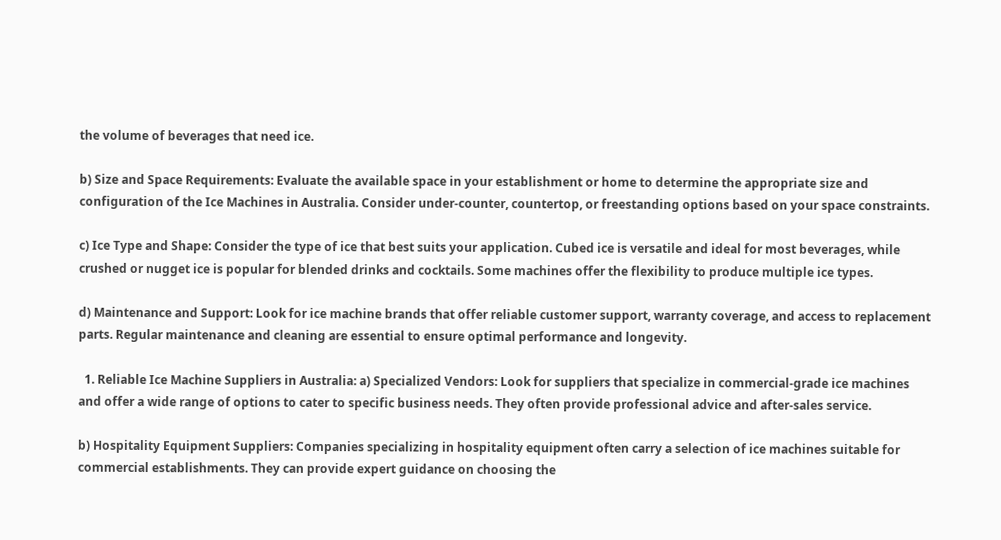the volume of beverages that need ice.

b) Size and Space Requirements: Evaluate the available space in your establishment or home to determine the appropriate size and configuration of the Ice Machines in Australia. Consider under-counter, countertop, or freestanding options based on your space constraints.

c) Ice Type and Shape: Consider the type of ice that best suits your application. Cubed ice is versatile and ideal for most beverages, while crushed or nugget ice is popular for blended drinks and cocktails. Some machines offer the flexibility to produce multiple ice types.

d) Maintenance and Support: Look for ice machine brands that offer reliable customer support, warranty coverage, and access to replacement parts. Regular maintenance and cleaning are essential to ensure optimal performance and longevity.

  1. Reliable Ice Machine Suppliers in Australia: a) Specialized Vendors: Look for suppliers that specialize in commercial-grade ice machines and offer a wide range of options to cater to specific business needs. They often provide professional advice and after-sales service.

b) Hospitality Equipment Suppliers: Companies specializing in hospitality equipment often carry a selection of ice machines suitable for commercial establishments. They can provide expert guidance on choosing the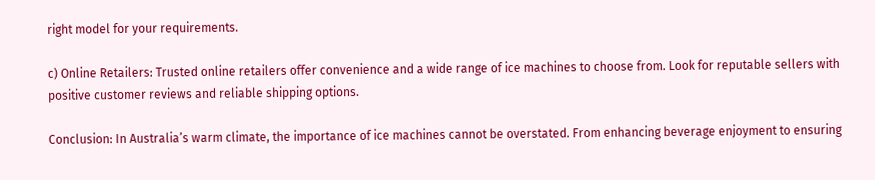right model for your requirements.

c) Online Retailers: Trusted online retailers offer convenience and a wide range of ice machines to choose from. Look for reputable sellers with positive customer reviews and reliable shipping options.

Conclusion: In Australia’s warm climate, the importance of ice machines cannot be overstated. From enhancing beverage enjoyment to ensuring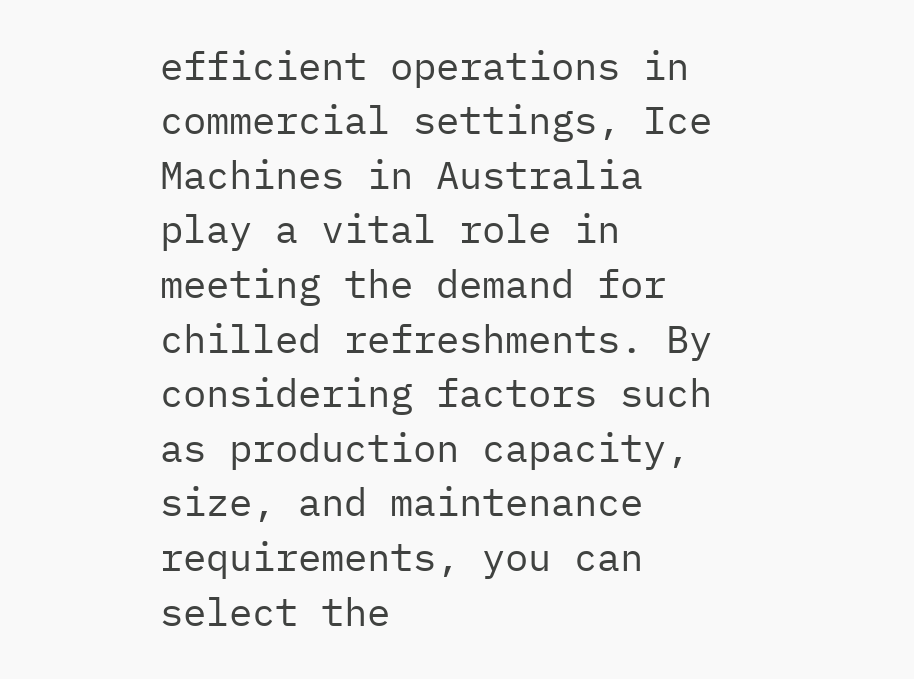efficient operations in commercial settings, Ice Machines in Australia play a vital role in meeting the demand for chilled refreshments. By considering factors such as production capacity, size, and maintenance requirements, you can select the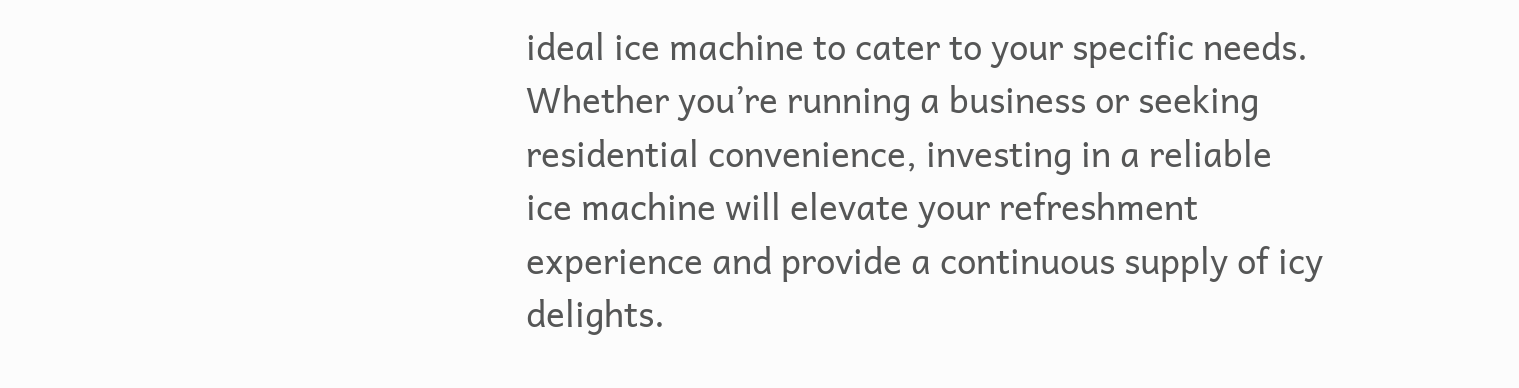ideal ice machine to cater to your specific needs. Whether you’re running a business or seeking residential convenience, investing in a reliable ice machine will elevate your refreshment experience and provide a continuous supply of icy delights.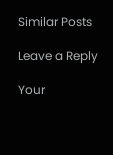Similar Posts

Leave a Reply

Your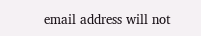email address will not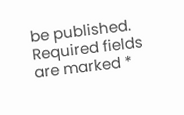be published. Required fields are marked *